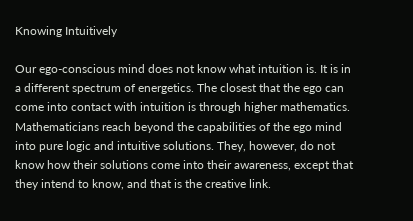Knowing Intuitively

Our ego-conscious mind does not know what intuition is. It is in a different spectrum of energetics. The closest that the ego can come into contact with intuition is through higher mathematics. Mathematicians reach beyond the capabilities of the ego mind into pure logic and intuitive solutions. They, however, do not know how their solutions come into their awareness, except that they intend to know, and that is the creative link.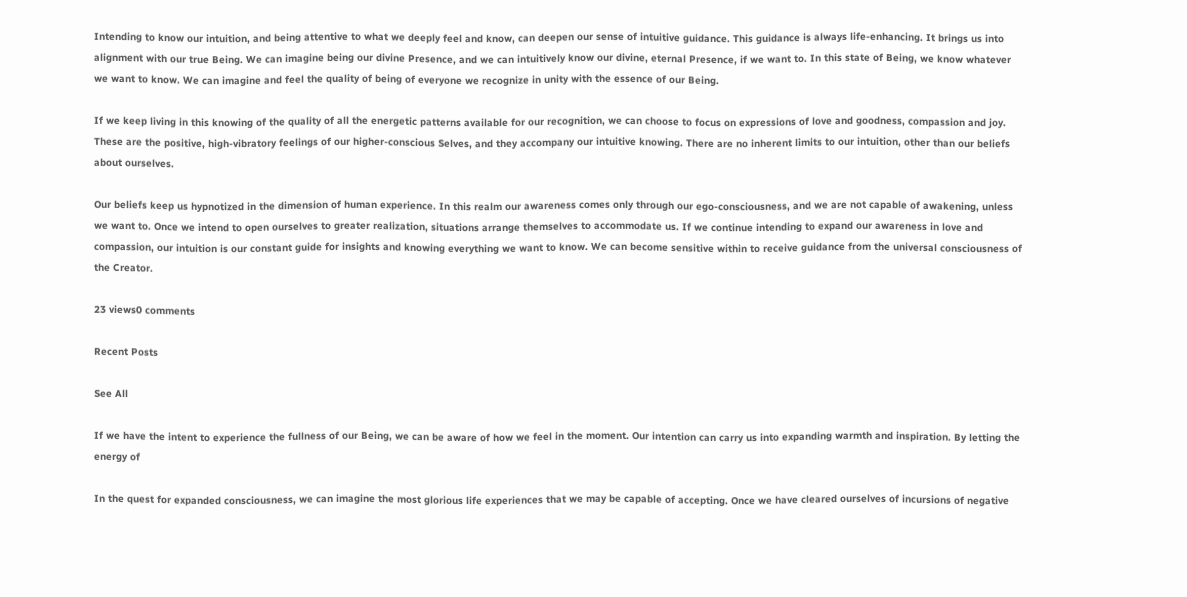Intending to know our intuition, and being attentive to what we deeply feel and know, can deepen our sense of intuitive guidance. This guidance is always life-enhancing. It brings us into alignment with our true Being. We can imagine being our divine Presence, and we can intuitively know our divine, eternal Presence, if we want to. In this state of Being, we know whatever we want to know. We can imagine and feel the quality of being of everyone we recognize in unity with the essence of our Being.

If we keep living in this knowing of the quality of all the energetic patterns available for our recognition, we can choose to focus on expressions of love and goodness, compassion and joy. These are the positive, high-vibratory feelings of our higher-conscious Selves, and they accompany our intuitive knowing. There are no inherent limits to our intuition, other than our beliefs about ourselves.

Our beliefs keep us hypnotized in the dimension of human experience. In this realm our awareness comes only through our ego-consciousness, and we are not capable of awakening, unless we want to. Once we intend to open ourselves to greater realization, situations arrange themselves to accommodate us. If we continue intending to expand our awareness in love and compassion, our intuition is our constant guide for insights and knowing everything we want to know. We can become sensitive within to receive guidance from the universal consciousness of the Creator.

23 views0 comments

Recent Posts

See All

If we have the intent to experience the fullness of our Being, we can be aware of how we feel in the moment. Our intention can carry us into expanding warmth and inspiration. By letting the energy of

In the quest for expanded consciousness, we can imagine the most glorious life experiences that we may be capable of accepting. Once we have cleared ourselves of incursions of negative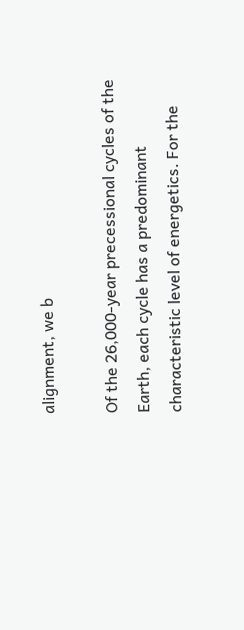alignment, we b

Of the 26,000-year precessional cycles of the Earth, each cycle has a predominant characteristic level of energetics. For the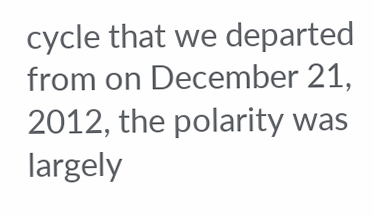cycle that we departed from on December 21, 2012, the polarity was largely